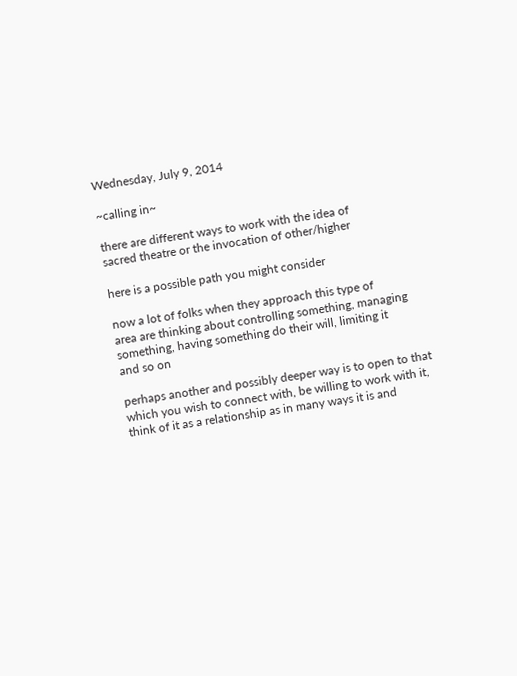Wednesday, July 9, 2014

~calling in~

there are different ways to work with the idea of
sacred theatre or the invocation of other/higher

here is a possible path you might consider

now a lot of folks when they approach this type of
area are thinking about controlling something, managing
something, having something do their will, limiting it
and so on

perhaps another and possibly deeper way is to open to that
which you wish to connect with, be willing to work with it,
think of it as a relationship as in many ways it is and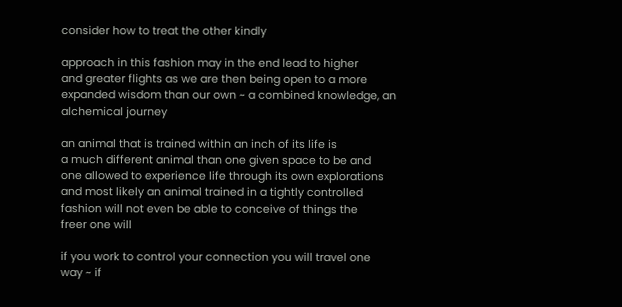consider how to treat the other kindly

approach in this fashion may in the end lead to higher
and greater flights as we are then being open to a more
expanded wisdom than our own ~ a combined knowledge, an
alchemical journey

an animal that is trained within an inch of its life is
a much different animal than one given space to be and
one allowed to experience life through its own explorations
and most likely an animal trained in a tightly controlled
fashion will not even be able to conceive of things the
freer one will

if you work to control your connection you will travel one
way ~ if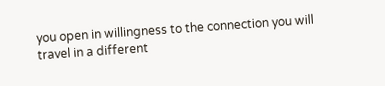you open in willingness to the connection you will
travel in a different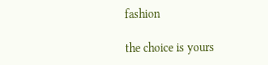fashion

the choice is yours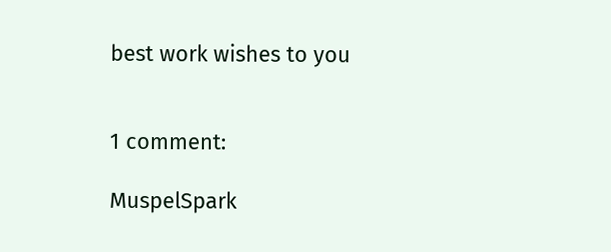best work wishes to you


1 comment:

MuspelSpark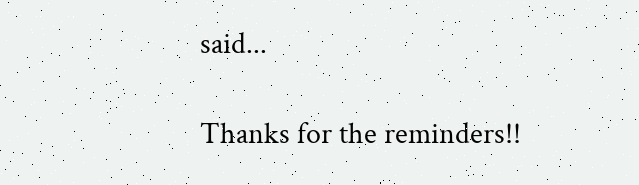said...

Thanks for the reminders!!